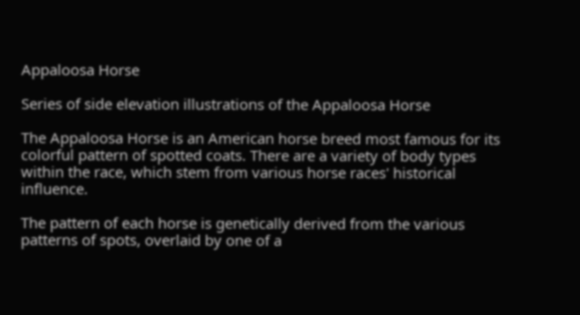Appaloosa Horse

Series of side elevation illustrations of the Appaloosa Horse

The Appaloosa Horse is an American horse breed most famous for its colorful pattern of spotted coats. There are a variety of body types within the race, which stem from various horse races' historical influence.

The pattern of each horse is genetically derived from the various patterns of spots, overlaid by one of a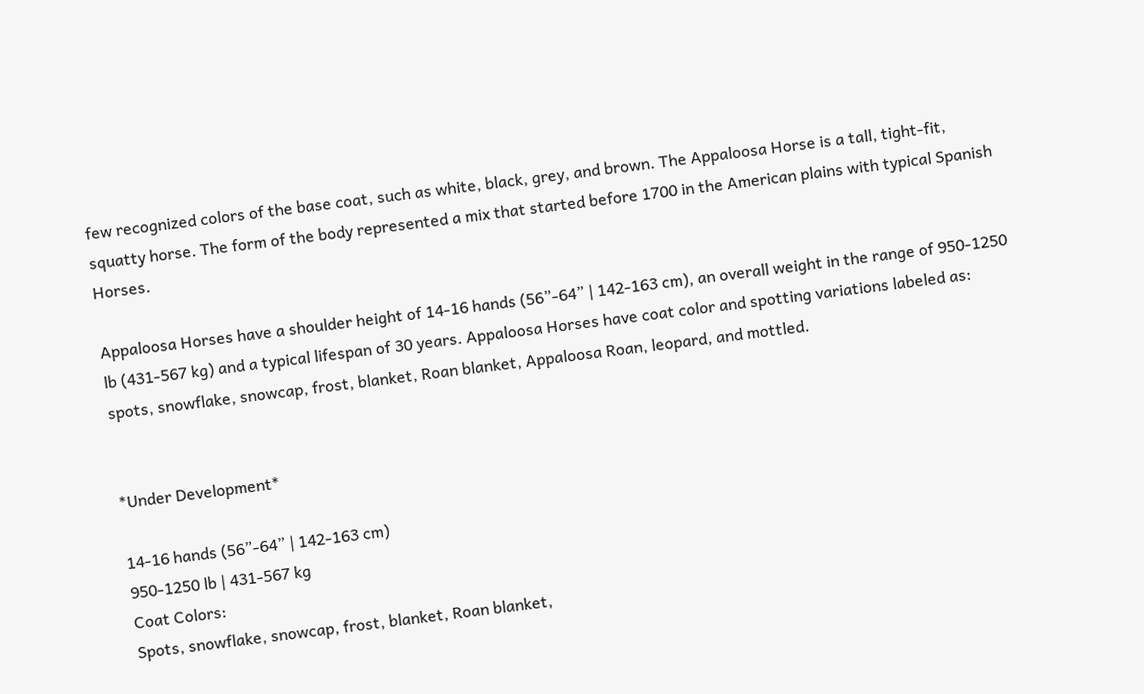few recognized colors of the base coat, such as white, black, grey, and brown. The Appaloosa Horse is a tall, tight-fit, squatty horse. The form of the body represented a mix that started before 1700 in the American plains with typical Spanish Horses.

Appaloosa Horses have a shoulder height of 14-16 hands (56”-64” | 142-163 cm), an overall weight in the range of 950-1250 lb (431-567 kg) and a typical lifespan of 30 years. Appaloosa Horses have coat color and spotting variations labeled as: spots, snowflake, snowcap, frost, blanket, Roan blanket, Appaloosa Roan, leopard, and mottled.


*Under Development*

14-16 hands (56”-64” | 142-163 cm)
950-1250 lb | 431-567 kg
Coat Colors:
Spots, snowflake, snowcap, frost, blanket, Roan blanket,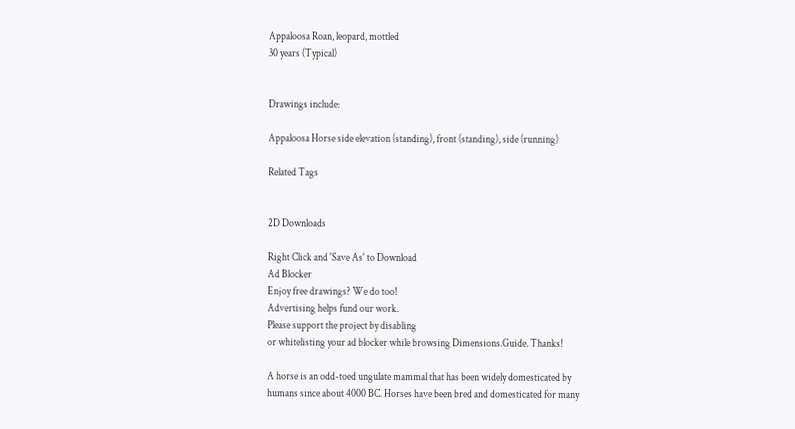Appaloosa Roan, leopard, mottled
30 years (Typical)


Drawings include:

Appaloosa Horse side elevation (standing), front (standing), side (running)

Related Tags


2D Downloads

Right Click and 'Save As' to Download
Ad Blocker
Enjoy free drawings? We do too!
Advertising helps fund our work.
Please support the project by disabling
or whitelisting your ad blocker while browsing Dimensions.Guide. Thanks!

A horse is an odd-toed ungulate mammal that has been widely domesticated by humans since about 4000 BC. Horses have been bred and domesticated for many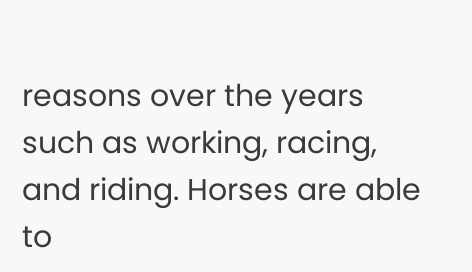reasons over the years such as working, racing, and riding. Horses are able to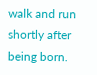walk and run shortly after being born.